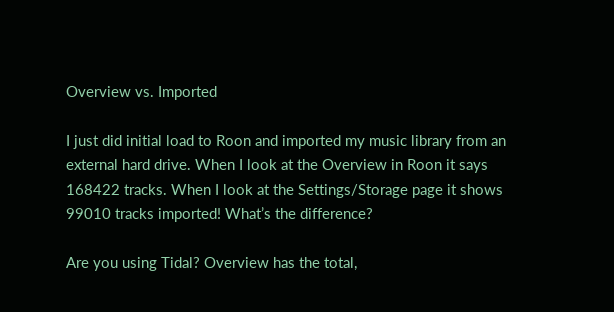Overview vs. Imported

I just did initial load to Roon and imported my music library from an external hard drive. When I look at the Overview in Roon it says 168422 tracks. When I look at the Settings/Storage page it shows 99010 tracks imported! What’s the difference?

Are you using Tidal? Overview has the total,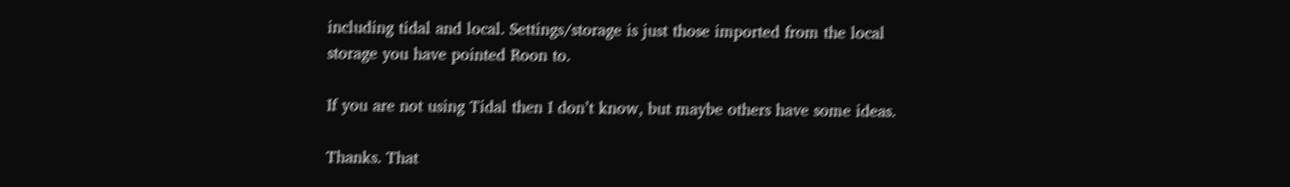including tidal and local. Settings/storage is just those imported from the local storage you have pointed Roon to.

If you are not using Tidal then I don’t know, but maybe others have some ideas.

Thanks. That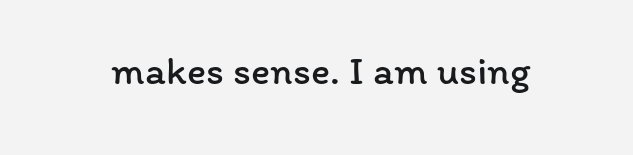makes sense. I am using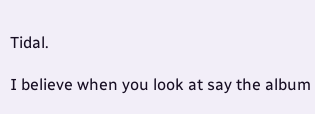Tidal.

I believe when you look at say the album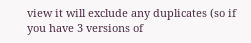view it will exclude any duplicates (so if you have 3 versions of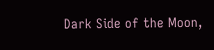Dark Side of the Moon,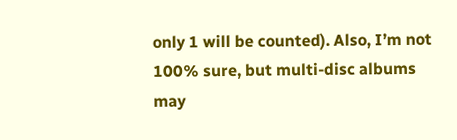only 1 will be counted). Also, I’m not 100% sure, but multi-disc albums may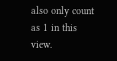also only count as 1 in this view.